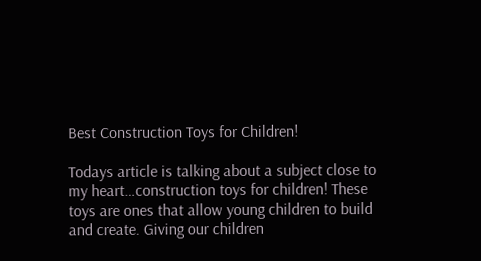Best Construction Toys for Children!

Todays article is talking about a subject close to my heart…construction toys for children! These toys are ones that allow young children to build and create. Giving our children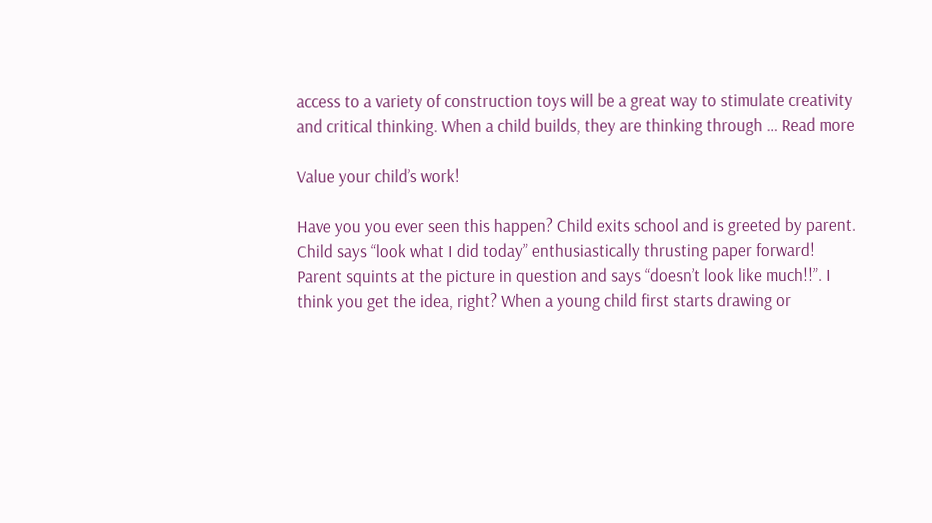access to a variety of construction toys will be a great way to stimulate creativity and critical thinking. When a child builds, they are thinking through … Read more

Value your child’s work!

Have you you ever seen this happen? Child exits school and is greeted by parent. Child says “look what I did today” enthusiastically thrusting paper forward! Parent squints at the picture in question and says “doesn’t look like much!!”. I think you get the idea, right? When a young child first starts drawing or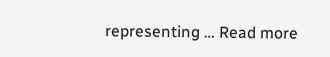representing … Read more